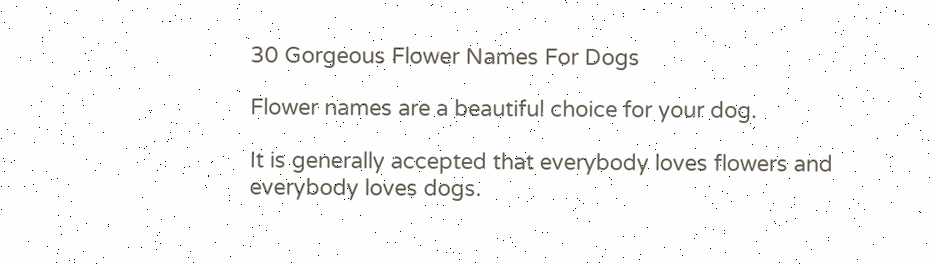30 Gorgeous Flower Names For Dogs

Flower names are a beautiful choice for your dog.

It is generally accepted that everybody loves flowers and everybody loves dogs.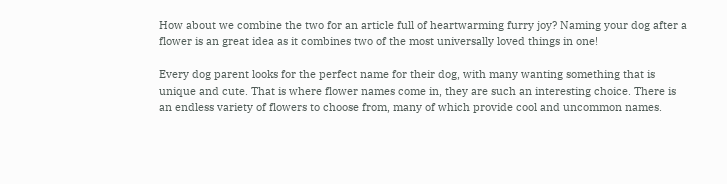How about we combine the two for an article full of heartwarming furry joy? Naming your dog after a flower is an great idea as it combines two of the most universally loved things in one!

Every dog parent looks for the perfect name for their dog, with many wanting something that is unique and cute. That is where flower names come in, they are such an interesting choice. There is an endless variety of flowers to choose from, many of which provide cool and uncommon names.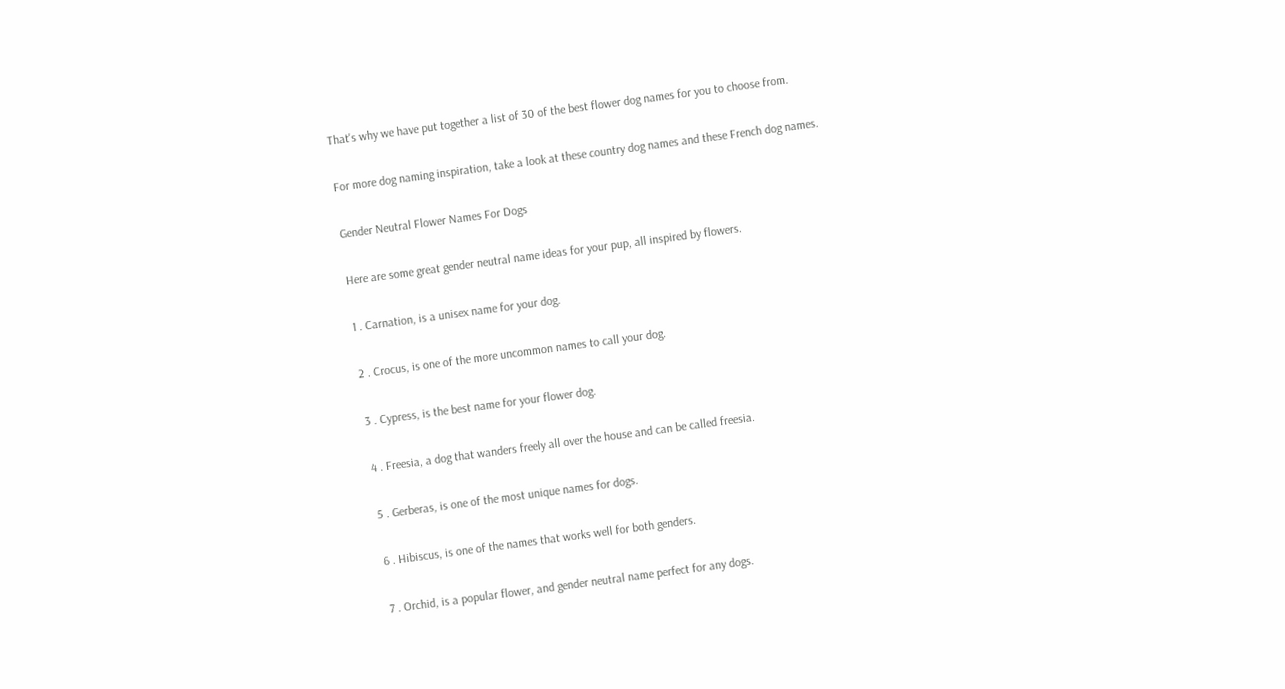That's why we have put together a list of 30 of the best flower dog names for you to choose from.

For more dog naming inspiration, take a look at these country dog names and these French dog names.

Gender Neutral Flower Names For Dogs

Here are some great gender neutral name ideas for your pup, all inspired by flowers.

1 . Carnation, is a unisex name for your dog.

2 . Crocus, is one of the more uncommon names to call your dog.

3 . Cypress, is the best name for your flower dog.

4 . Freesia, a dog that wanders freely all over the house and can be called freesia.

5 . Gerberas, is one of the most unique names for dogs.

6 . Hibiscus, is one of the names that works well for both genders.

7 . Orchid, is a popular flower, and gender neutral name perfect for any dogs.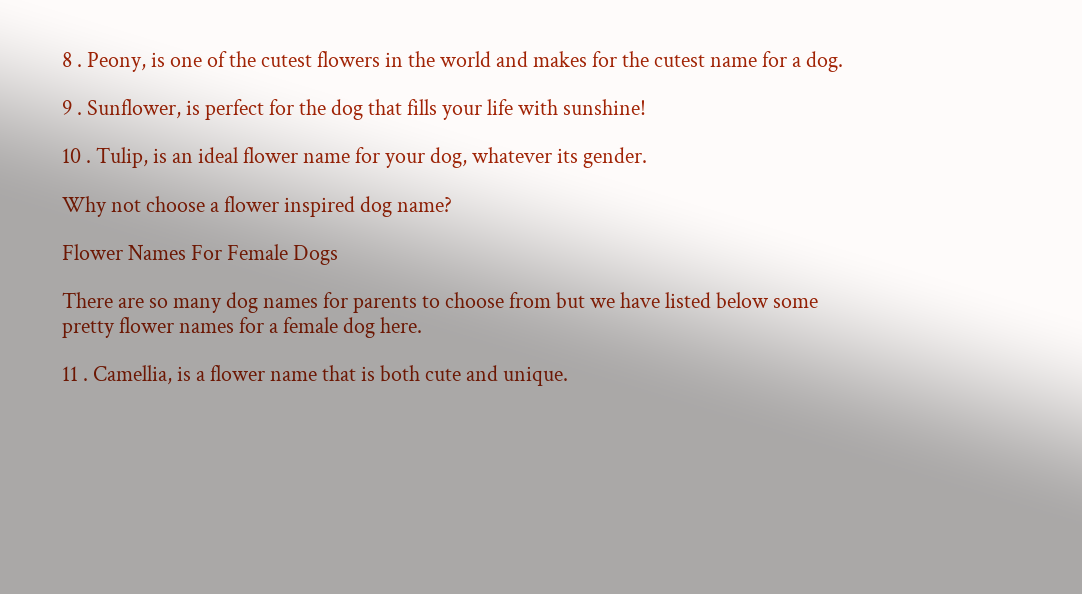8 . Peony, is one of the cutest flowers in the world and makes for the cutest name for a dog.

9 . Sunflower, is perfect for the dog that fills your life with sunshine!

10 . Tulip, is an ideal flower name for your dog, whatever its gender.

Why not choose a flower inspired dog name?

Flower Names For Female Dogs

There are so many dog names for parents to choose from but we have listed below some pretty flower names for a female dog here.

11 . Camellia, is a flower name that is both cute and unique.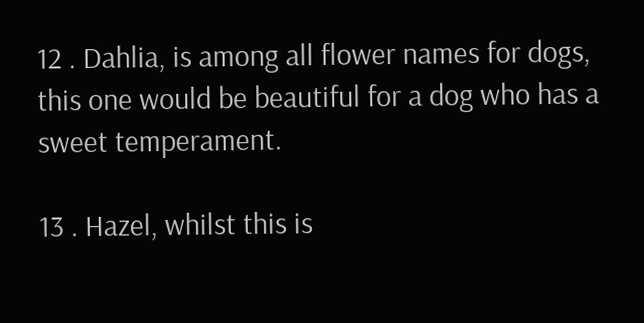12 . Dahlia, is among all flower names for dogs, this one would be beautiful for a dog who has a sweet temperament.

13 . Hazel, whilst this is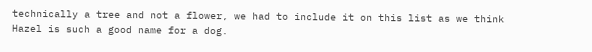technically a tree and not a flower, we had to include it on this list as we think Hazel is such a good name for a dog.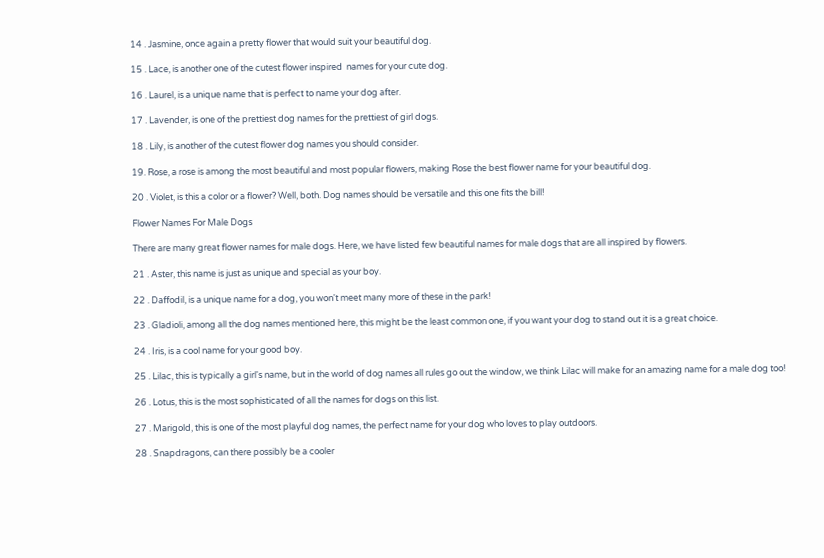14 . Jasmine, once again a pretty flower that would suit your beautiful dog.

15 . Lace, is another one of the cutest flower inspired  names for your cute dog.

16 . Laurel, is a unique name that is perfect to name your dog after.

17 . Lavender, is one of the prettiest dog names for the prettiest of girl dogs.

18 . Lily, is another of the cutest flower dog names you should consider.

19. Rose, a rose is among the most beautiful and most popular flowers, making Rose the best flower name for your beautiful dog.

20 . Violet, is this a color or a flower? Well, both. Dog names should be versatile and this one fits the bill!

Flower Names For Male Dogs

There are many great flower names for male dogs. Here, we have listed few beautiful names for male dogs that are all inspired by flowers.

21 . Aster, this name is just as unique and special as your boy.

22 . Daffodil, is a unique name for a dog, you won't meet many more of these in the park!

23 . Gladioli, among all the dog names mentioned here, this might be the least common one, if you want your dog to stand out it is a great choice.

24 . Iris, is a cool name for your good boy.

25 . Lilac, this is typically a girl's name, but in the world of dog names all rules go out the window, we think Lilac will make for an amazing name for a male dog too!

26 . Lotus, this is the most sophisticated of all the names for dogs on this list.

27 . Marigold, this is one of the most playful dog names, the perfect name for your dog who loves to play outdoors.

28 . Snapdragons, can there possibly be a cooler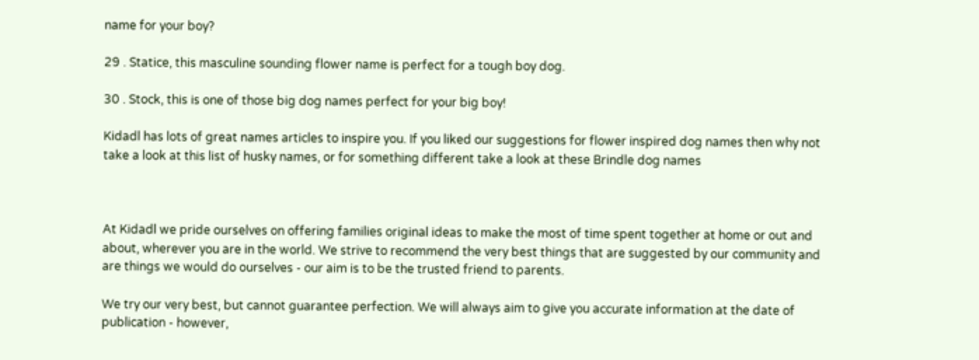name for your boy?

29 . Statice, this masculine sounding flower name is perfect for a tough boy dog.

30 . Stock, this is one of those big dog names perfect for your big boy!

Kidadl has lots of great names articles to inspire you. If you liked our suggestions for flower inspired dog names then why not take a look at this list of husky names, or for something different take a look at these Brindle dog names



At Kidadl we pride ourselves on offering families original ideas to make the most of time spent together at home or out and about, wherever you are in the world. We strive to recommend the very best things that are suggested by our community and are things we would do ourselves - our aim is to be the trusted friend to parents.

We try our very best, but cannot guarantee perfection. We will always aim to give you accurate information at the date of publication - however,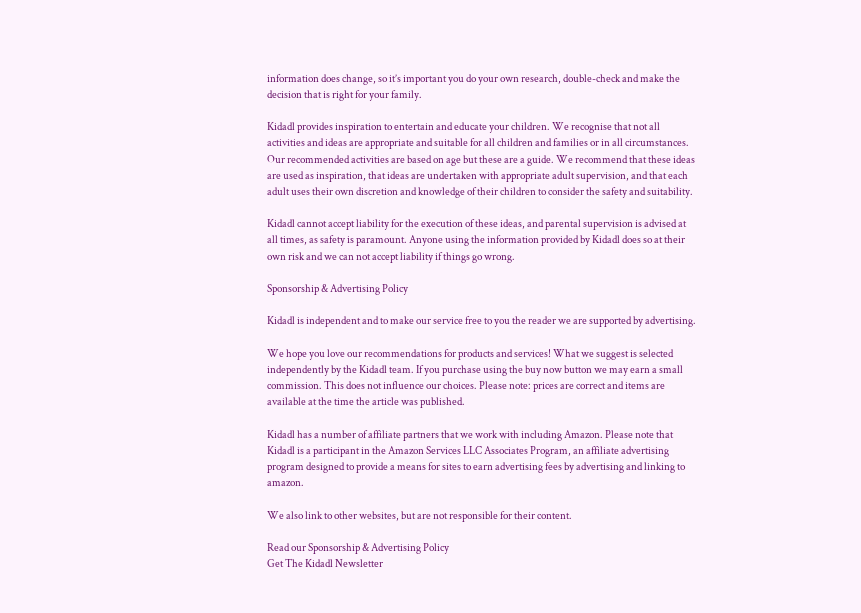information does change, so it’s important you do your own research, double-check and make the decision that is right for your family.

Kidadl provides inspiration to entertain and educate your children. We recognise that not all activities and ideas are appropriate and suitable for all children and families or in all circumstances. Our recommended activities are based on age but these are a guide. We recommend that these ideas are used as inspiration, that ideas are undertaken with appropriate adult supervision, and that each adult uses their own discretion and knowledge of their children to consider the safety and suitability.

Kidadl cannot accept liability for the execution of these ideas, and parental supervision is advised at all times, as safety is paramount. Anyone using the information provided by Kidadl does so at their own risk and we can not accept liability if things go wrong.

Sponsorship & Advertising Policy

Kidadl is independent and to make our service free to you the reader we are supported by advertising.

We hope you love our recommendations for products and services! What we suggest is selected independently by the Kidadl team. If you purchase using the buy now button we may earn a small commission. This does not influence our choices. Please note: prices are correct and items are available at the time the article was published.

Kidadl has a number of affiliate partners that we work with including Amazon. Please note that Kidadl is a participant in the Amazon Services LLC Associates Program, an affiliate advertising program designed to provide a means for sites to earn advertising fees by advertising and linking to amazon.

We also link to other websites, but are not responsible for their content.

Read our Sponsorship & Advertising Policy
Get The Kidadl Newsletter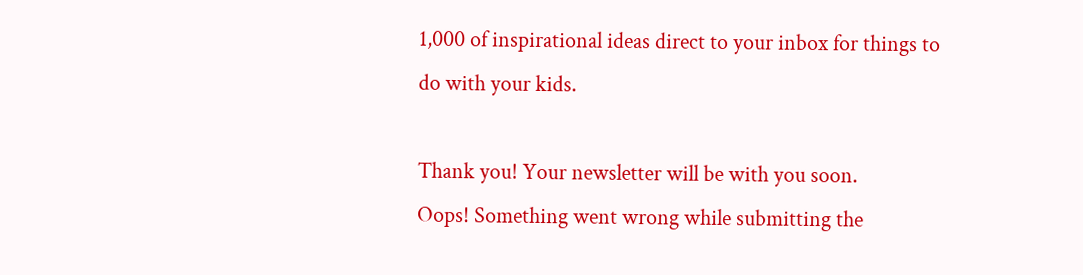1,000 of inspirational ideas direct to your inbox for things to do with your kids.

Thank you! Your newsletter will be with you soon.
Oops! Something went wrong while submitting the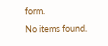form.
No items found.